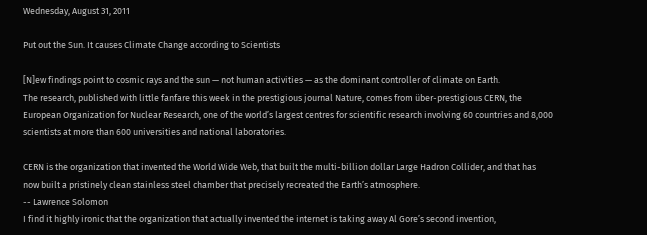Wednesday, August 31, 2011

Put out the Sun. It causes Climate Change according to Scientists

[N]ew findings point to cosmic rays and the sun — not human activities — as the dominant controller of climate on Earth.
The research, published with little fanfare this week in the prestigious journal Nature, comes from über-prestigious CERN, the European Organization for Nuclear Research, one of the world’s largest centres for scientific research involving 60 countries and 8,000 scientists at more than 600 universities and national laboratories.

CERN is the organization that invented the World Wide Web, that built the multi-billion dollar Large Hadron Collider, and that has now built a pristinely clean stainless steel chamber that precisely recreated the Earth’s atmosphere.
-- Lawrence Solomon
I find it highly ironic that the organization that actually invented the internet is taking away Al Gore’s second invention,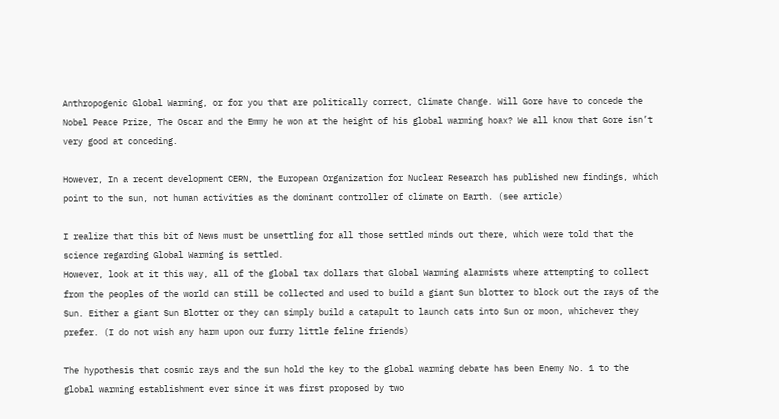Anthropogenic Global Warming, or for you that are politically correct, Climate Change. Will Gore have to concede the Nobel Peace Prize, The Oscar and the Emmy he won at the height of his global warming hoax? We all know that Gore isn’t very good at conceding.

However, In a recent development CERN, the European Organization for Nuclear Research has published new findings, which point to the sun, not human activities as the dominant controller of climate on Earth. (see article)

I realize that this bit of News must be unsettling for all those settled minds out there, which were told that the science regarding Global Warming is settled.
However, look at it this way, all of the global tax dollars that Global Warming alarmists where attempting to collect from the peoples of the world can still be collected and used to build a giant Sun blotter to block out the rays of the Sun. Either a giant Sun Blotter or they can simply build a catapult to launch cats into Sun or moon, whichever they prefer. (I do not wish any harm upon our furry little feline friends)

The hypothesis that cosmic rays and the sun hold the key to the global warming debate has been Enemy No. 1 to the global warming establishment ever since it was first proposed by two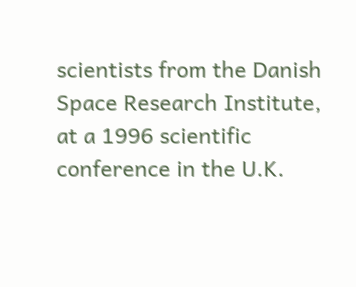scientists from the Danish Space Research Institute, at a 1996 scientific conference in the U.K.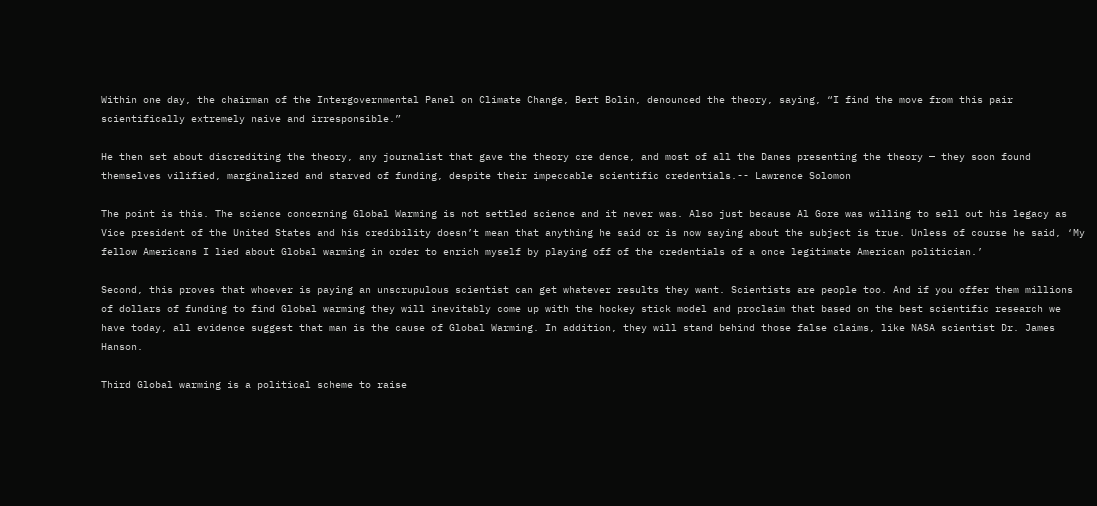Within one day, the chairman of the Intergovernmental Panel on Climate Change, Bert Bolin, denounced the theory, saying, “I find the move from this pair scientifically extremely naive and irresponsible.”

He then set about discrediting the theory, any journalist that gave the theory cre dence, and most of all the Danes presenting the theory — they soon found themselves vilified, marginalized and starved of funding, despite their impeccable scientific credentials.-- Lawrence Solomon

The point is this. The science concerning Global Warming is not settled science and it never was. Also just because Al Gore was willing to sell out his legacy as Vice president of the United States and his credibility doesn’t mean that anything he said or is now saying about the subject is true. Unless of course he said, ‘My fellow Americans I lied about Global warming in order to enrich myself by playing off of the credentials of a once legitimate American politician.’

Second, this proves that whoever is paying an unscrupulous scientist can get whatever results they want. Scientists are people too. And if you offer them millions of dollars of funding to find Global warming they will inevitably come up with the hockey stick model and proclaim that based on the best scientific research we have today, all evidence suggest that man is the cause of Global Warming. In addition, they will stand behind those false claims, like NASA scientist Dr. James Hanson.

Third Global warming is a political scheme to raise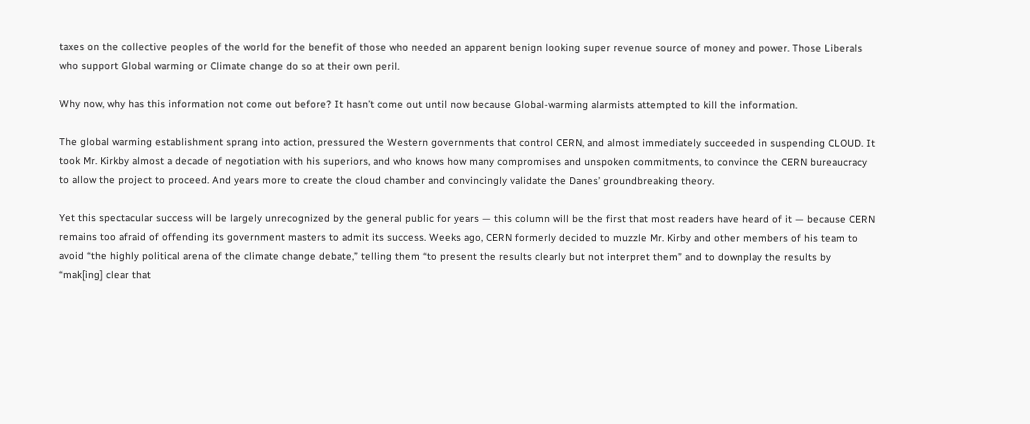taxes on the collective peoples of the world for the benefit of those who needed an apparent benign looking super revenue source of money and power. Those Liberals who support Global warming or Climate change do so at their own peril.

Why now, why has this information not come out before? It hasn’t come out until now because Global-warming alarmists attempted to kill the information.

The global warming establishment sprang into action, pressured the Western governments that control CERN, and almost immediately succeeded in suspending CLOUD. It took Mr. Kirkby almost a decade of negotiation with his superiors, and who knows how many compromises and unspoken commitments, to convince the CERN bureaucracy to allow the project to proceed. And years more to create the cloud chamber and convincingly validate the Danes’ groundbreaking theory.

Yet this spectacular success will be largely unrecognized by the general public for years — this column will be the first that most readers have heard of it — because CERN remains too afraid of offending its government masters to admit its success. Weeks ago, CERN formerly decided to muzzle Mr. Kirby and other members of his team to avoid “the highly political arena of the climate change debate,” telling them “to present the results clearly but not interpret them” and to downplay the results by “mak[ing] clear that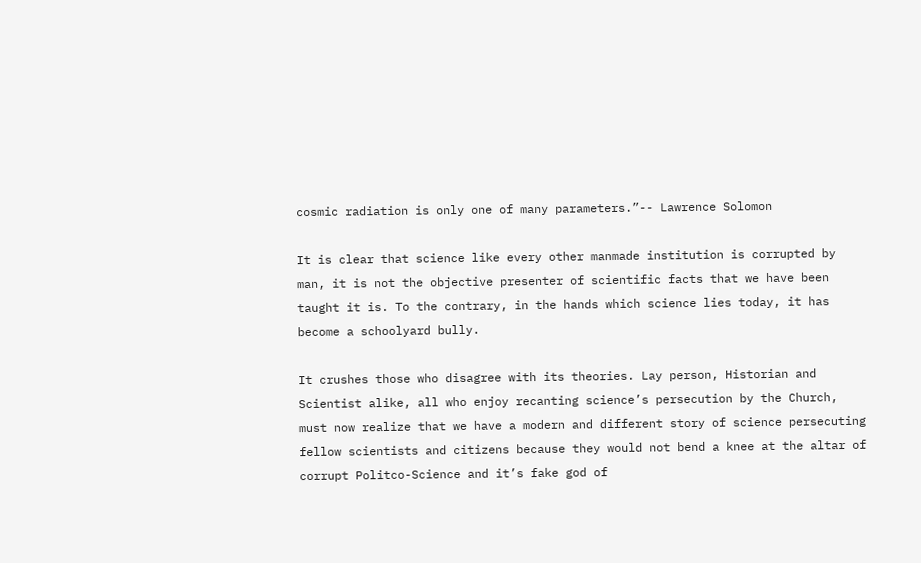cosmic radiation is only one of many parameters.”-- Lawrence Solomon

It is clear that science like every other manmade institution is corrupted by man, it is not the objective presenter of scientific facts that we have been taught it is. To the contrary, in the hands which science lies today, it has become a schoolyard bully.

It crushes those who disagree with its theories. Lay person, Historian and Scientist alike, all who enjoy recanting science’s persecution by the Church, must now realize that we have a modern and different story of science persecuting fellow scientists and citizens because they would not bend a knee at the altar of corrupt Politco-Science and it’s fake god of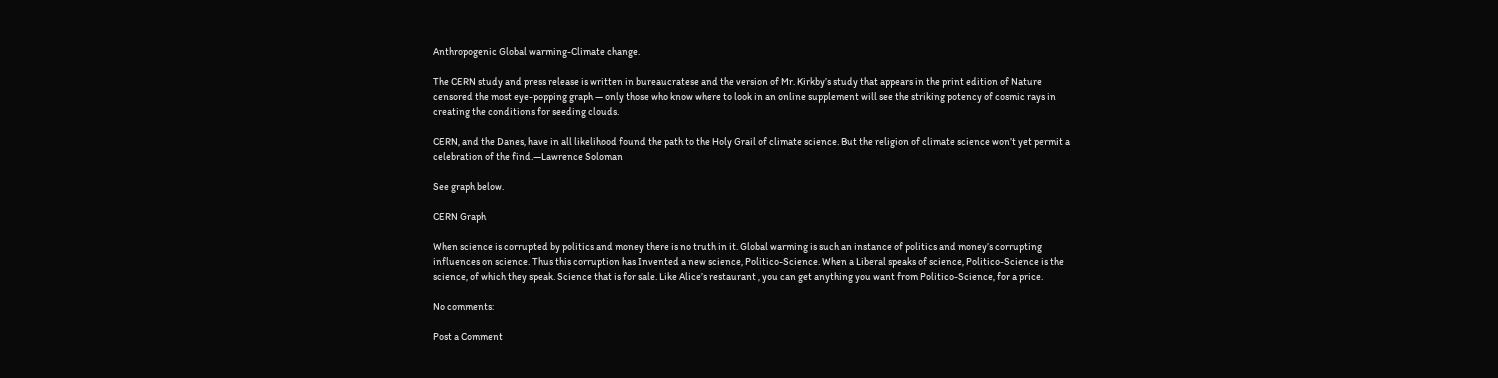Anthropogenic Global warming-Climate change.

The CERN study and press release is written in bureaucratese and the version of Mr. Kirkby’s study that appears in the print edition of Nature censored the most eye-popping graph — only those who know where to look in an online supplement will see the striking potency of cosmic rays in creating the conditions for seeding clouds.

CERN, and the Danes, have in all likelihood found the path to the Holy Grail of climate science. But the religion of climate science won’t yet permit a celebration of the find.—Lawrence Soloman

See graph below.

CERN Graph

When science is corrupted by politics and money there is no truth in it. Global warming is such an instance of politics and money’s corrupting influences on science. Thus this corruption has Invented a new science, Politico-Science. When a Liberal speaks of science, Politico-Science is the science, of which they speak. Science that is for sale. Like Alice’s restaurant , you can get anything you want from Politico-Science, for a price.

No comments:

Post a Comment